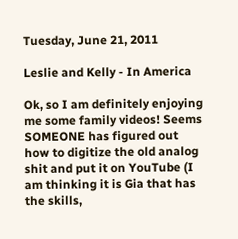Tuesday, June 21, 2011

Leslie and Kelly - In America

Ok, so I am definitely enjoying me some family videos! Seems SOMEONE has figured out how to digitize the old analog shit and put it on YouTube (I am thinking it is Gia that has the skills,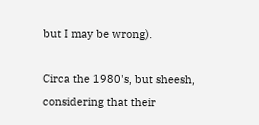but I may be wrong).

Circa the 1980's, but sheesh, considering that their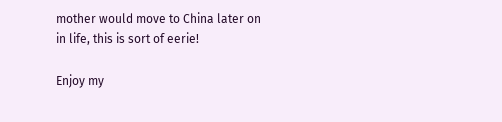mother would move to China later on in life, this is sort of eerie!

Enjoy my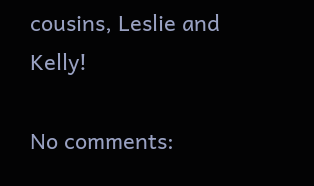cousins, Leslie and Kelly!

No comments: